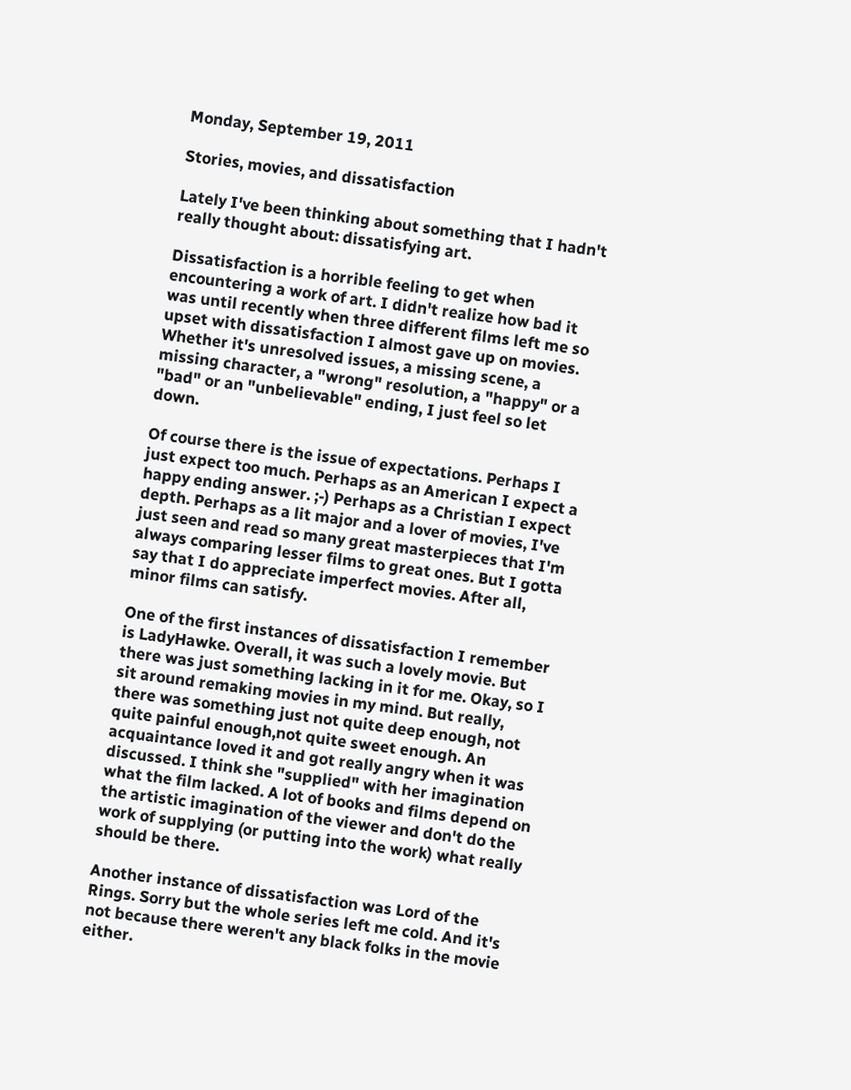Monday, September 19, 2011

Stories, movies, and dissatisfaction

Lately I've been thinking about something that I hadn't really thought about: dissatisfying art.

Dissatisfaction is a horrible feeling to get when encountering a work of art. I didn't realize how bad it was until recently when three different films left me so upset with dissatisfaction I almost gave up on movies. Whether it's unresolved issues, a missing scene, a missing character, a "wrong" resolution, a "happy" or a "bad" or an "unbelievable" ending, I just feel so let down.

Of course there is the issue of expectations. Perhaps I just expect too much. Perhaps as an American I expect a happy ending answer. ;-) Perhaps as a Christian I expect depth. Perhaps as a lit major and a lover of movies, I've just seen and read so many great masterpieces that I'm always comparing lesser films to great ones. But I gotta say that I do appreciate imperfect movies. After all, minor films can satisfy.

One of the first instances of dissatisfaction I remember is LadyHawke. Overall, it was such a lovely movie. But there was just something lacking in it for me. Okay, so I sit around remaking movies in my mind. But really, there was something just not quite deep enough, not quite painful enough,not quite sweet enough. An acquaintance loved it and got really angry when it was discussed. I think she "supplied" with her imagination what the film lacked. A lot of books and films depend on the artistic imagination of the viewer and don't do the work of supplying (or putting into the work) what really should be there.

Another instance of dissatisfaction was Lord of the Rings. Sorry but the whole series left me cold. And it's not because there weren't any black folks in the movie either.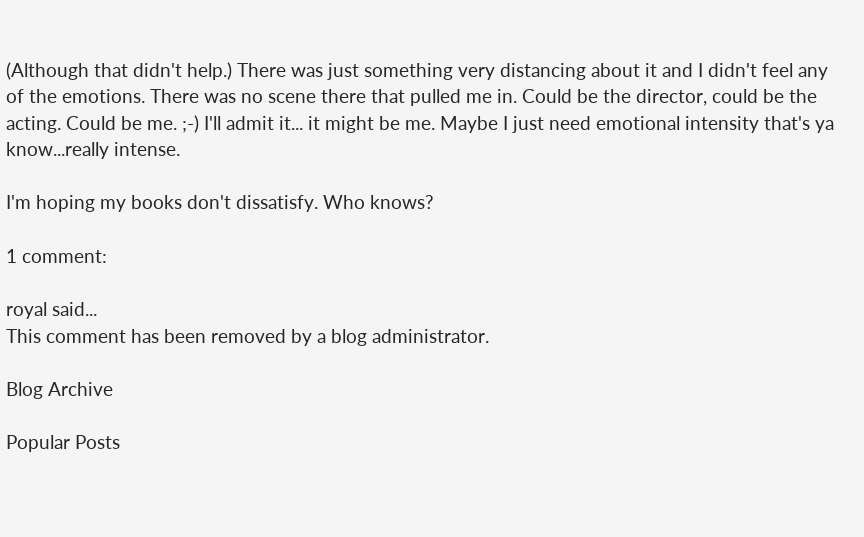(Although that didn't help.) There was just something very distancing about it and I didn't feel any of the emotions. There was no scene there that pulled me in. Could be the director, could be the acting. Could be me. ;-) I'll admit it... it might be me. Maybe I just need emotional intensity that's ya know...really intense.

I'm hoping my books don't dissatisfy. Who knows?

1 comment:

royal said...
This comment has been removed by a blog administrator.

Blog Archive

Popular Posts